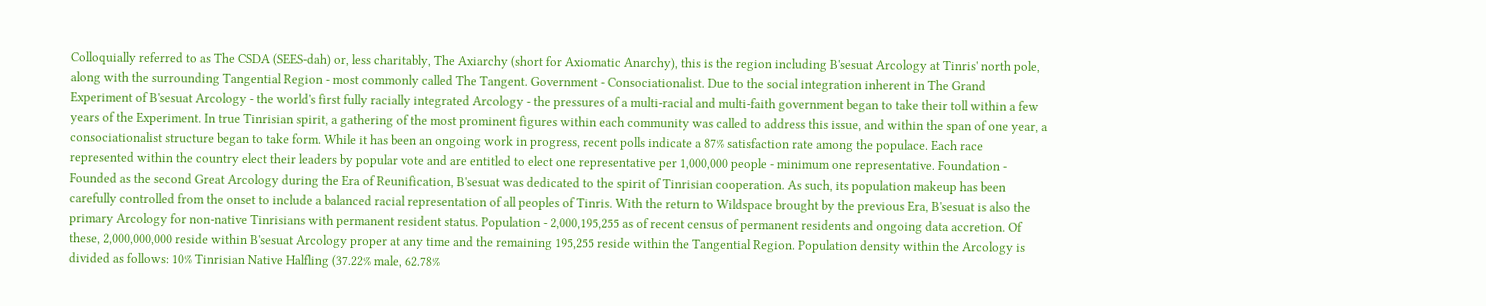Colloquially referred to as The CSDA (SEES-dah) or, less charitably, The Axiarchy (short for Axiomatic Anarchy), this is the region including B'sesuat Arcology at Tinris' north pole, along with the surrounding Tangential Region - most commonly called The Tangent. Government - Consociationalist. Due to the social integration inherent in The Grand Experiment of B'sesuat Arcology - the world's first fully racially integrated Arcology - the pressures of a multi-racial and multi-faith government began to take their toll within a few years of the Experiment. In true Tinrisian spirit, a gathering of the most prominent figures within each community was called to address this issue, and within the span of one year, a consociationalist structure began to take form. While it has been an ongoing work in progress, recent polls indicate a 87% satisfaction rate among the populace. Each race represented within the country elect their leaders by popular vote and are entitled to elect one representative per 1,000,000 people - minimum one representative. Foundation - Founded as the second Great Arcology during the Era of Reunification, B'sesuat was dedicated to the spirit of Tinrisian cooperation. As such, its population makeup has been carefully controlled from the onset to include a balanced racial representation of all peoples of Tinris. With the return to Wildspace brought by the previous Era, B'sesuat is also the primary Arcology for non-native Tinrisians with permanent resident status. Population - 2,000,195,255 as of recent census of permanent residents and ongoing data accretion. Of these, 2,000,000,000 reside within B'sesuat Arcology proper at any time and the remaining 195,255 reside within the Tangential Region. Population density within the Arcology is divided as follows: 10% Tinrisian Native Halfling (37.22% male, 62.78%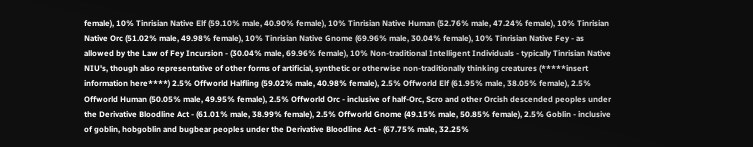female), 10% Tinrisian Native Elf (59.10% male, 40.90% female), 10% Tinrisian Native Human (52.76% male, 47.24% female), 10% Tinrisian Native Orc (51.02% male, 49.98% female), 10% Tinrisian Native Gnome (69.96% male, 30.04% female), 10% Tinrisian Native Fey - as allowed by the Law of Fey Incursion - (30.04% male, 69.96% female), 10% Non-traditional Intelligent Individuals - typically Tinrisian Native NIU's, though also representative of other forms of artificial, synthetic or otherwise non-traditionally thinking creatures (*****insert information here****) 2.5% Offworld Halfling (59.02% male, 40.98% female), 2.5% Offworld Elf (61.95% male, 38.05% female), 2.5% Offworld Human (50.05% male, 49.95% female), 2.5% Offworld Orc - inclusive of half-Orc, Scro and other Orcish descended peoples under the Derivative Bloodline Act - (61.01% male, 38.99% female), 2.5% Offworld Gnome (49.15% male, 50.85% female), 2.5% Goblin - inclusive of goblin, hobgoblin and bugbear peoples under the Derivative Bloodline Act - (67.75% male, 32.25%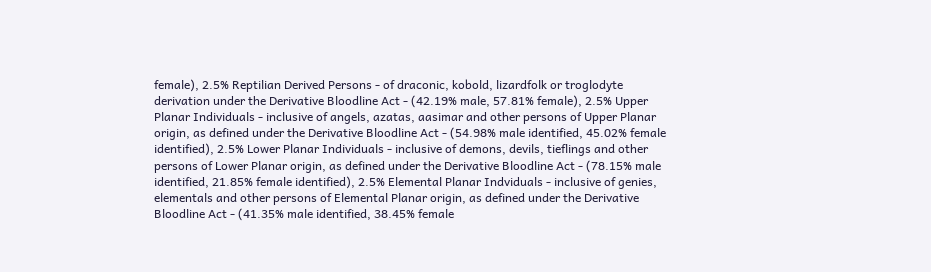female), 2.5% Reptilian Derived Persons - of draconic, kobold, lizardfolk or troglodyte derivation under the Derivative Bloodline Act - (42.19% male, 57.81% female), 2.5% Upper Planar Individuals - inclusive of angels, azatas, aasimar and other persons of Upper Planar origin, as defined under the Derivative Bloodline Act - (54.98% male identified, 45.02% female identified), 2.5% Lower Planar Individuals - inclusive of demons, devils, tieflings and other persons of Lower Planar origin, as defined under the Derivative Bloodline Act - (78.15% male identified, 21.85% female identified), 2.5% Elemental Planar Indviduals - inclusive of genies, elementals and other persons of Elemental Planar origin, as defined under the Derivative Bloodline Act - (41.35% male identified, 38.45% female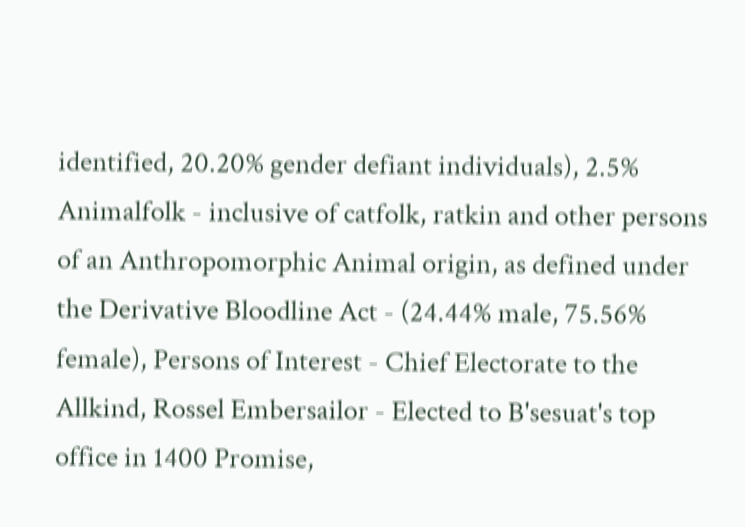identified, 20.20% gender defiant individuals), 2.5% Animalfolk - inclusive of catfolk, ratkin and other persons of an Anthropomorphic Animal origin, as defined under the Derivative Bloodline Act - (24.44% male, 75.56% female), Persons of Interest - Chief Electorate to the Allkind, Rossel Embersailor - Elected to B'sesuat's top office in 1400 Promise,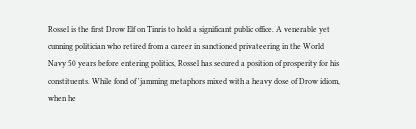Rossel is the first Drow Elf on Tinris to hold a significant public office. A venerable yet cunning politician who retired from a career in sanctioned privateering in the World Navy 50 years before entering politics, Rossel has secured a position of prosperity for his constituents. While fond of 'jamming metaphors mixed with a heavy dose of Drow idiom, when he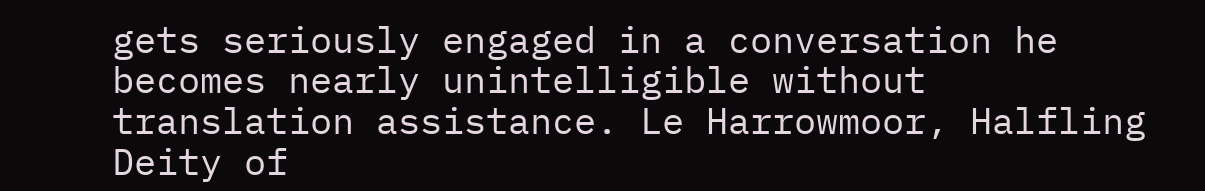gets seriously engaged in a conversation he becomes nearly unintelligible without translation assistance. Le Harrowmoor, Halfling Deity of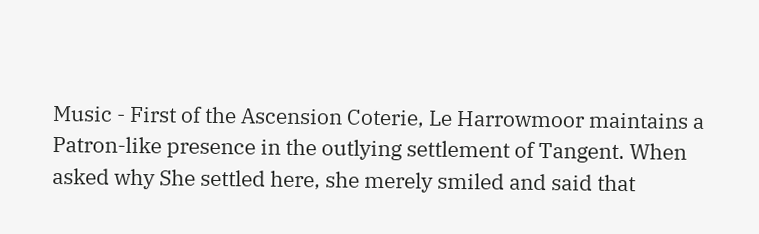Music - First of the Ascension Coterie, Le Harrowmoor maintains a Patron-like presence in the outlying settlement of Tangent. When asked why She settled here, she merely smiled and said that